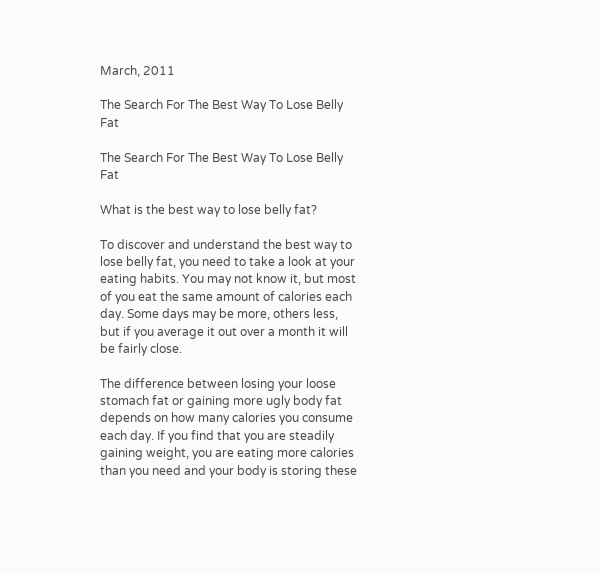March, 2011

The Search For The Best Way To Lose Belly Fat

The Search For The Best Way To Lose Belly Fat

What is the best way to lose belly fat?

To discover and understand the best way to lose belly fat, you need to take a look at your eating habits. You may not know it, but most of you eat the same amount of calories each day. Some days may be more, others less, but if you average it out over a month it will be fairly close.

The difference between losing your loose stomach fat or gaining more ugly body fat depends on how many calories you consume each day. If you find that you are steadily gaining weight, you are eating more calories than you need and your body is storing these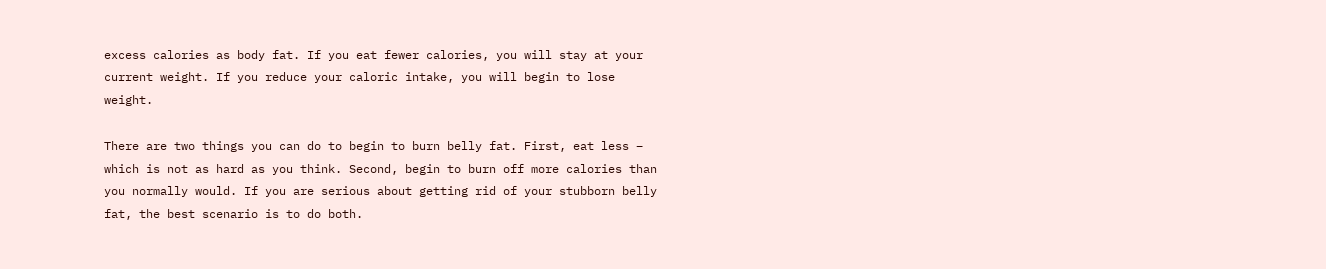excess calories as body fat. If you eat fewer calories, you will stay at your current weight. If you reduce your caloric intake, you will begin to lose weight.

There are two things you can do to begin to burn belly fat. First, eat less – which is not as hard as you think. Second, begin to burn off more calories than you normally would. If you are serious about getting rid of your stubborn belly fat, the best scenario is to do both.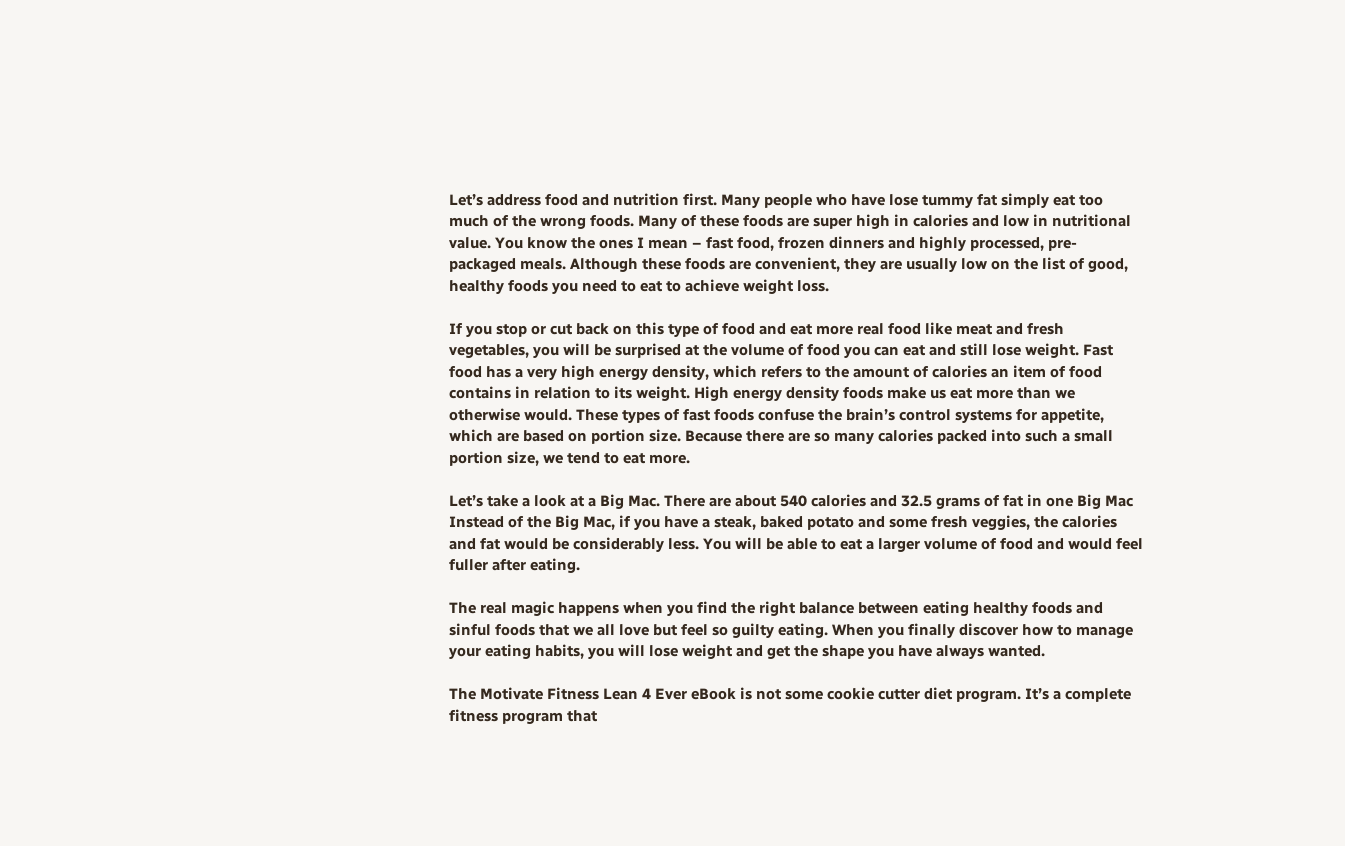Let’s address food and nutrition first. Many people who have lose tummy fat simply eat too much of the wrong foods. Many of these foods are super high in calories and low in nutritional value. You know the ones I mean – fast food, frozen dinners and highly processed, pre-packaged meals. Although these foods are convenient, they are usually low on the list of good, healthy foods you need to eat to achieve weight loss.

If you stop or cut back on this type of food and eat more real food like meat and fresh vegetables, you will be surprised at the volume of food you can eat and still lose weight. Fast food has a very high energy density, which refers to the amount of calories an item of food contains in relation to its weight. High energy density foods make us eat more than we otherwise would. These types of fast foods confuse the brain’s control systems for appetite, which are based on portion size. Because there are so many calories packed into such a small portion size, we tend to eat more.

Let’s take a look at a Big Mac. There are about 540 calories and 32.5 grams of fat in one Big Mac Instead of the Big Mac, if you have a steak, baked potato and some fresh veggies, the calories and fat would be considerably less. You will be able to eat a larger volume of food and would feel fuller after eating.

The real magic happens when you find the right balance between eating healthy foods and sinful foods that we all love but feel so guilty eating. When you finally discover how to manage your eating habits, you will lose weight and get the shape you have always wanted.

The Motivate Fitness Lean 4 Ever eBook is not some cookie cutter diet program. It’s a complete fitness program that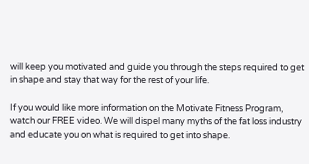will keep you motivated and guide you through the steps required to get in shape and stay that way for the rest of your life.

If you would like more information on the Motivate Fitness Program, watch our FREE video. We will dispel many myths of the fat loss industry and educate you on what is required to get into shape.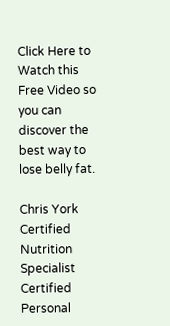Click Here to Watch this Free Video so you can discover the best way to lose belly fat.

Chris York
Certified Nutrition Specialist
Certified Personal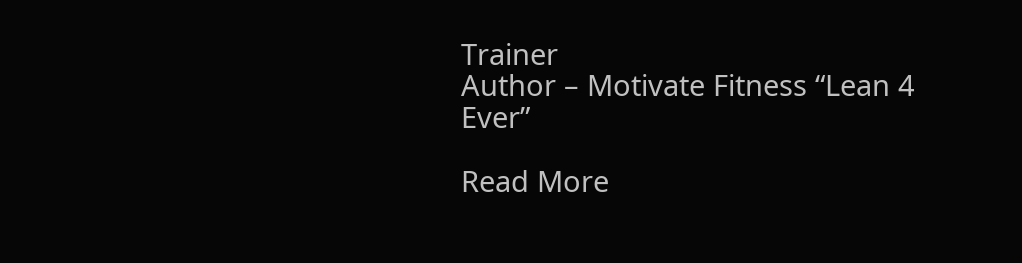Trainer
Author – Motivate Fitness “Lean 4 Ever”

Read More